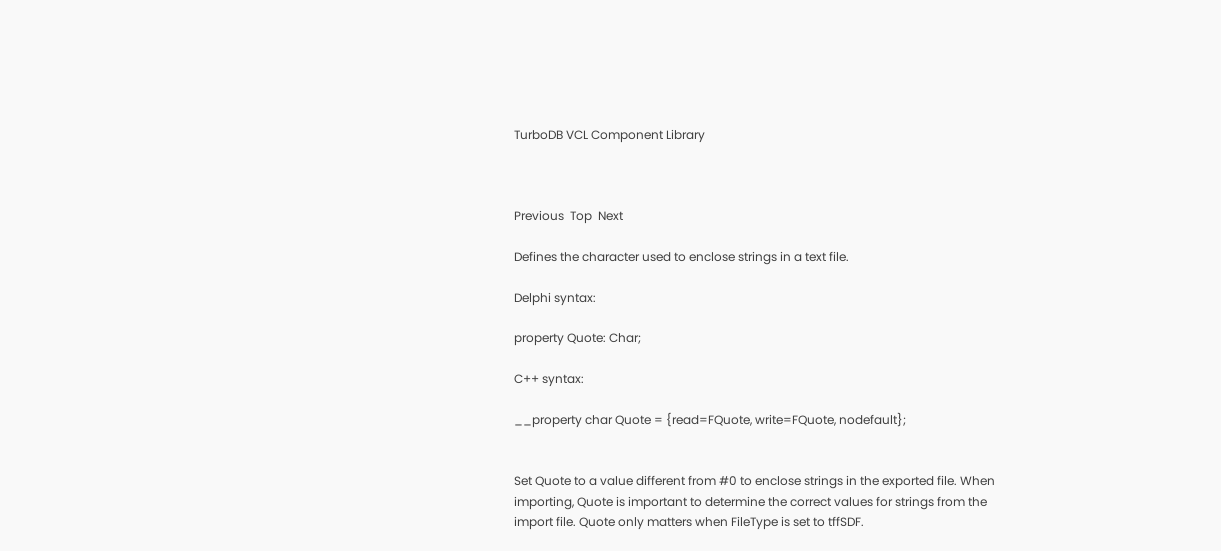TurboDB VCL Component Library



Previous  Top  Next

Defines the character used to enclose strings in a text file.

Delphi syntax:

property Quote: Char;

C++ syntax:

__property char Quote = {read=FQuote, write=FQuote, nodefault};


Set Quote to a value different from #0 to enclose strings in the exported file. When importing, Quote is important to determine the correct values for strings from the import file. Quote only matters when FileType is set to tffSDF.